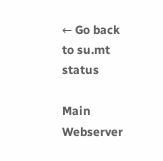← Go back to su.mt status

Main Webserver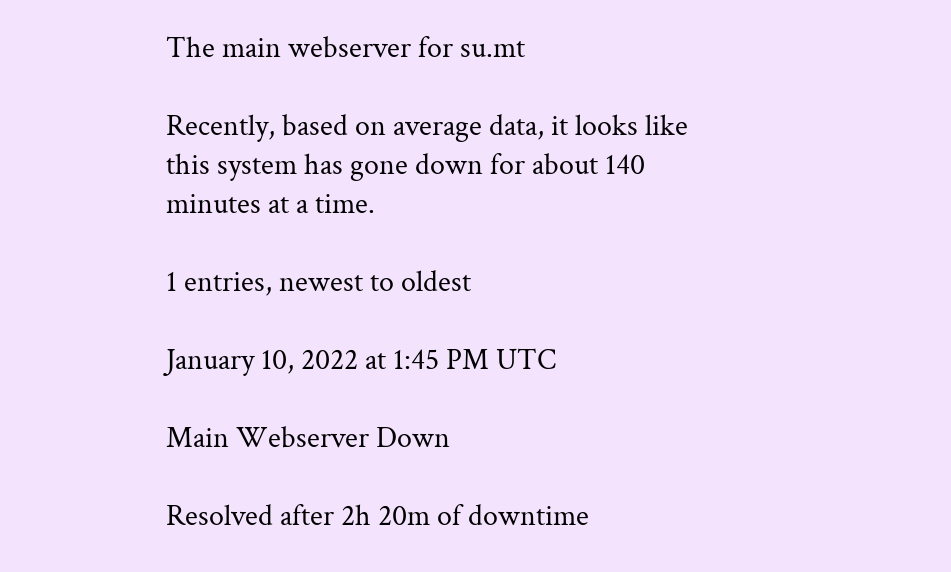The main webserver for su.mt

Recently, based on average data, it looks like this system has gone down for about 140 minutes at a time.

1 entries, newest to oldest

January 10, 2022 at 1:45 PM UTC

Main Webserver Down

Resolved after 2h 20m of downtime